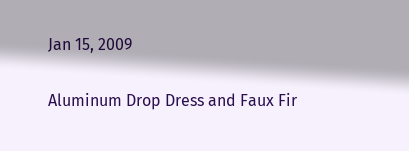Jan 15, 2009

Aluminum Drop Dress and Faux Fir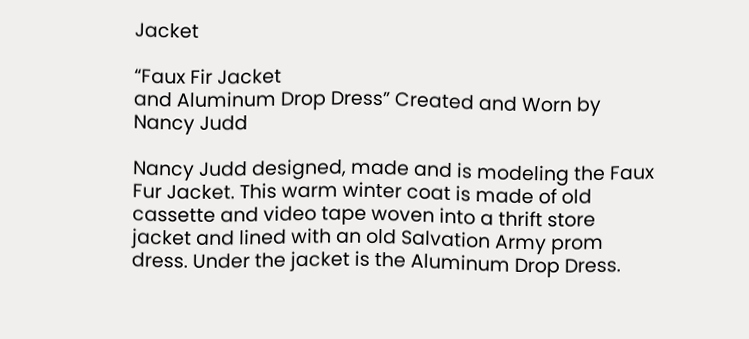Jacket

“Faux Fir Jacket
and Aluminum Drop Dress” Created and Worn by Nancy Judd

Nancy Judd designed, made and is modeling the Faux Fur Jacket. This warm winter coat is made of old cassette and video tape woven into a thrift store jacket and lined with an old Salvation Army prom dress. Under the jacket is the Aluminum Drop Dress.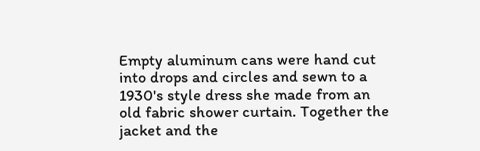Empty aluminum cans were hand cut into drops and circles and sewn to a 1930's style dress she made from an old fabric shower curtain. Together the jacket and the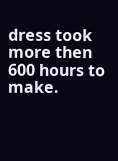dress took more then 600 hours to make.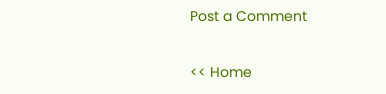Post a Comment

<< Home